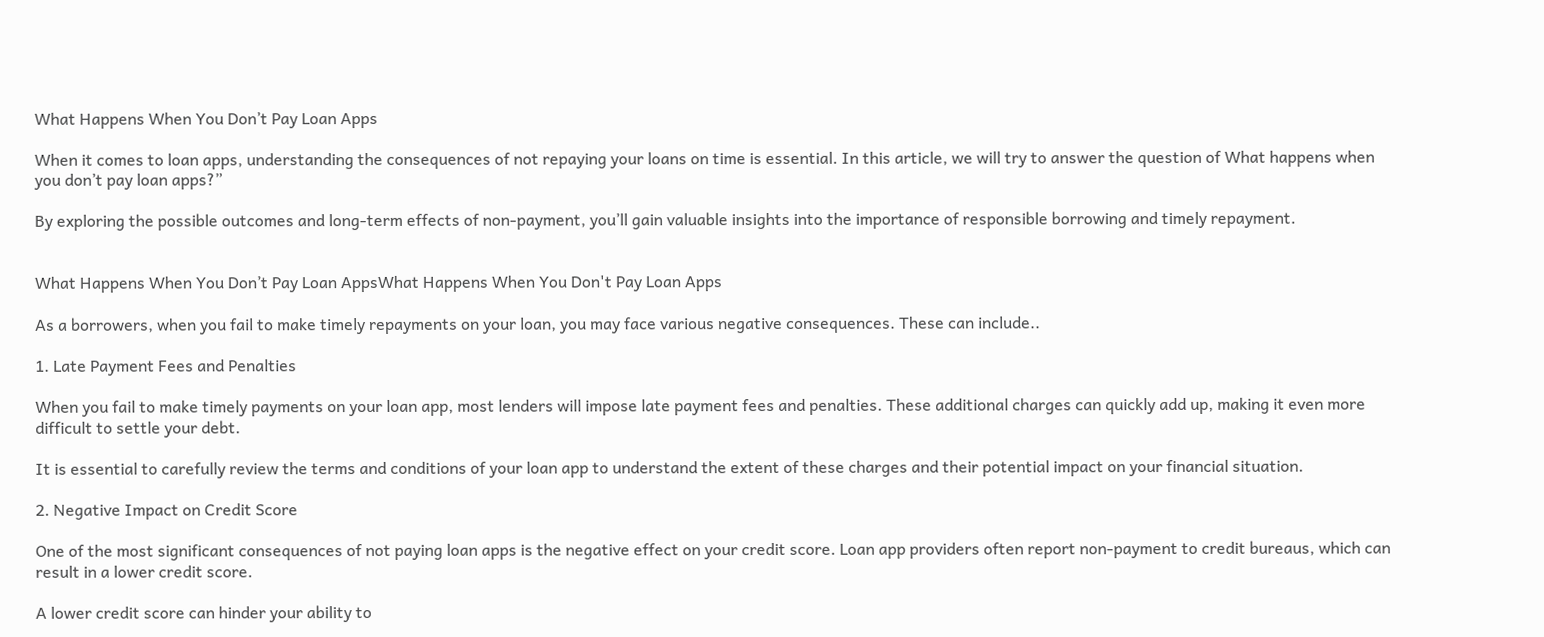What Happens When You Don’t Pay Loan Apps

When it comes to loan apps, understanding the consequences of not repaying your loans on time is essential. In this article, we will try to answer the question of What happens when you don’t pay loan apps?”

By exploring the possible outcomes and long-term effects of non-payment, you’ll gain valuable insights into the importance of responsible borrowing and timely repayment.


What Happens When You Don’t Pay Loan AppsWhat Happens When You Don't Pay Loan Apps

As a borrowers, when you fail to make timely repayments on your loan, you may face various negative consequences. These can include..

1. Late Payment Fees and Penalties

When you fail to make timely payments on your loan app, most lenders will impose late payment fees and penalties. These additional charges can quickly add up, making it even more difficult to settle your debt.

It is essential to carefully review the terms and conditions of your loan app to understand the extent of these charges and their potential impact on your financial situation.

2. Negative Impact on Credit Score

One of the most significant consequences of not paying loan apps is the negative effect on your credit score. Loan app providers often report non-payment to credit bureaus, which can result in a lower credit score.

A lower credit score can hinder your ability to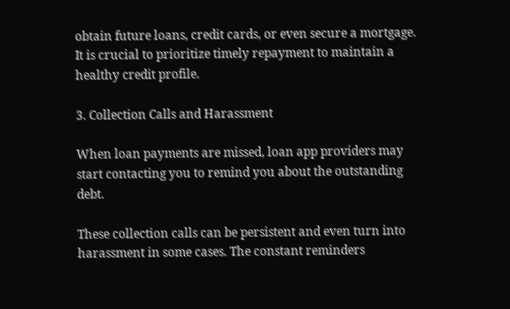obtain future loans, credit cards, or even secure a mortgage. It is crucial to prioritize timely repayment to maintain a healthy credit profile.

3. Collection Calls and Harassment

When loan payments are missed, loan app providers may start contacting you to remind you about the outstanding debt.

These collection calls can be persistent and even turn into harassment in some cases. The constant reminders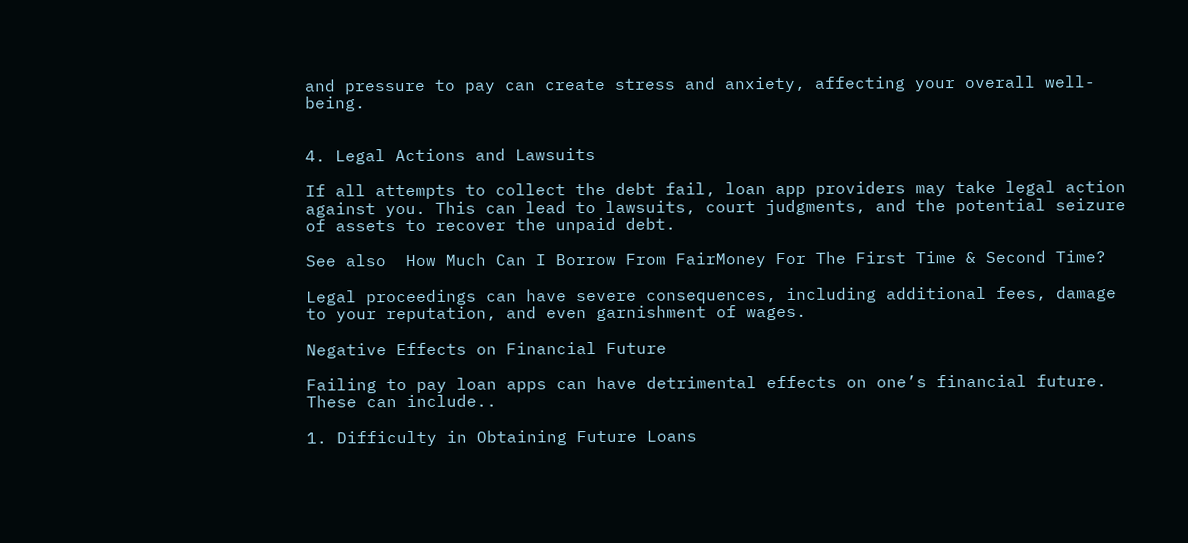and pressure to pay can create stress and anxiety, affecting your overall well-being.


4. Legal Actions and Lawsuits

If all attempts to collect the debt fail, loan app providers may take legal action against you. This can lead to lawsuits, court judgments, and the potential seizure of assets to recover the unpaid debt.

See also  How Much Can I Borrow From FairMoney For The First Time & Second Time?

Legal proceedings can have severe consequences, including additional fees, damage to your reputation, and even garnishment of wages.

Negative Effects on Financial Future

Failing to pay loan apps can have detrimental effects on one’s financial future. These can include..

1. Difficulty in Obtaining Future Loans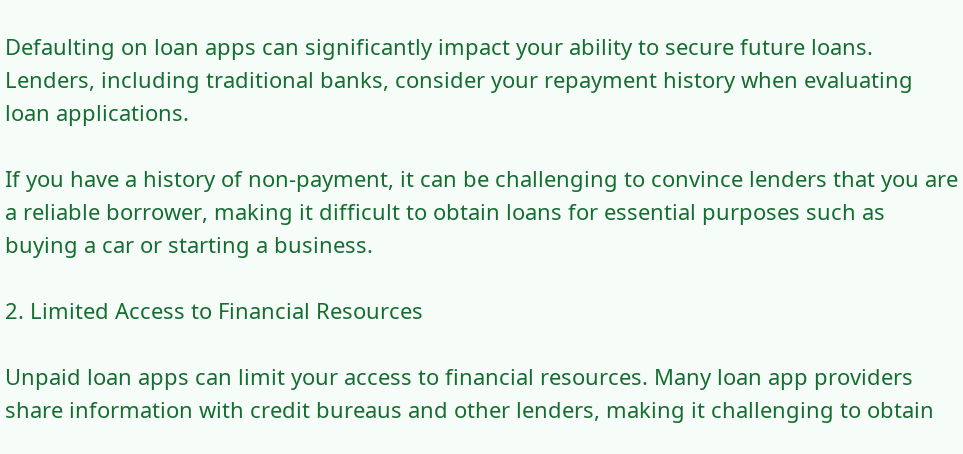Defaulting on loan apps can significantly impact your ability to secure future loans. Lenders, including traditional banks, consider your repayment history when evaluating loan applications.

If you have a history of non-payment, it can be challenging to convince lenders that you are a reliable borrower, making it difficult to obtain loans for essential purposes such as buying a car or starting a business.

2. Limited Access to Financial Resources

Unpaid loan apps can limit your access to financial resources. Many loan app providers share information with credit bureaus and other lenders, making it challenging to obtain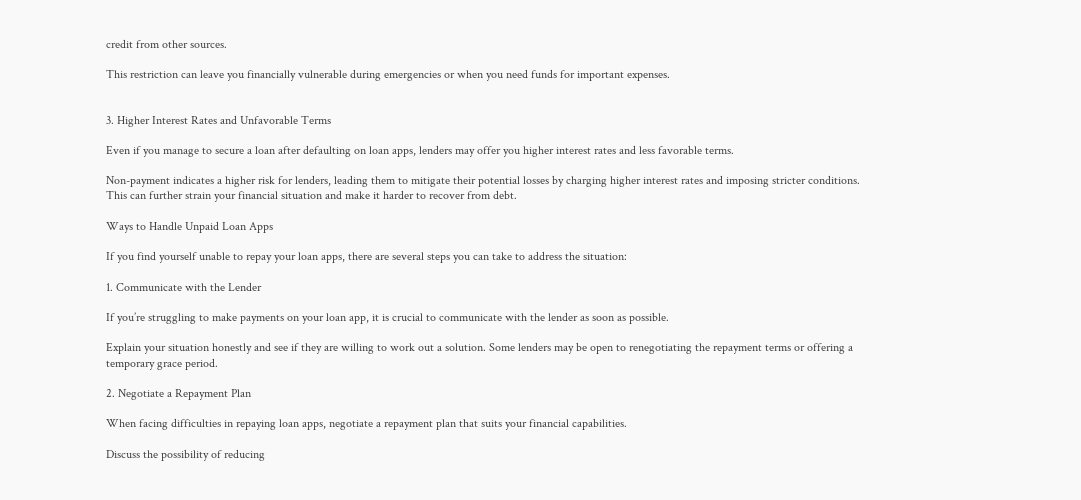credit from other sources.

This restriction can leave you financially vulnerable during emergencies or when you need funds for important expenses.


3. Higher Interest Rates and Unfavorable Terms

Even if you manage to secure a loan after defaulting on loan apps, lenders may offer you higher interest rates and less favorable terms.

Non-payment indicates a higher risk for lenders, leading them to mitigate their potential losses by charging higher interest rates and imposing stricter conditions. This can further strain your financial situation and make it harder to recover from debt.

Ways to Handle Unpaid Loan Apps

If you find yourself unable to repay your loan apps, there are several steps you can take to address the situation:

1. Communicate with the Lender

If you’re struggling to make payments on your loan app, it is crucial to communicate with the lender as soon as possible.

Explain your situation honestly and see if they are willing to work out a solution. Some lenders may be open to renegotiating the repayment terms or offering a temporary grace period.

2. Negotiate a Repayment Plan

When facing difficulties in repaying loan apps, negotiate a repayment plan that suits your financial capabilities.

Discuss the possibility of reducing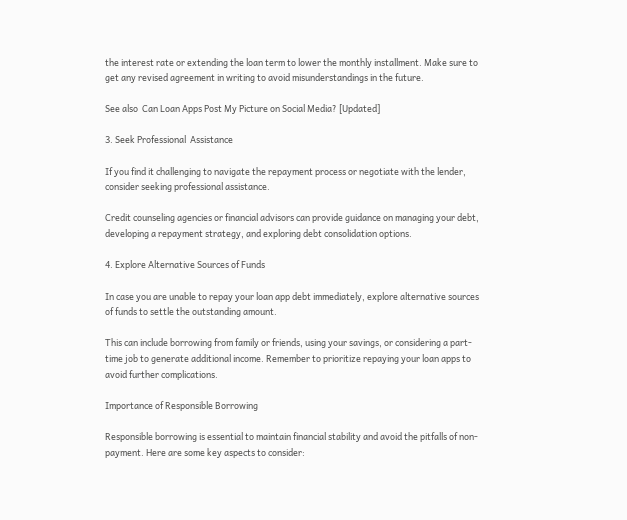the interest rate or extending the loan term to lower the monthly installment. Make sure to get any revised agreement in writing to avoid misunderstandings in the future.

See also  Can Loan Apps Post My Picture on Social Media? [Updated]

3. Seek Professional  Assistance

If you find it challenging to navigate the repayment process or negotiate with the lender, consider seeking professional assistance.

Credit counseling agencies or financial advisors can provide guidance on managing your debt, developing a repayment strategy, and exploring debt consolidation options.

4. Explore Alternative Sources of Funds

In case you are unable to repay your loan app debt immediately, explore alternative sources of funds to settle the outstanding amount.

This can include borrowing from family or friends, using your savings, or considering a part-time job to generate additional income. Remember to prioritize repaying your loan apps to avoid further complications.

Importance of Responsible Borrowing

Responsible borrowing is essential to maintain financial stability and avoid the pitfalls of non-payment. Here are some key aspects to consider: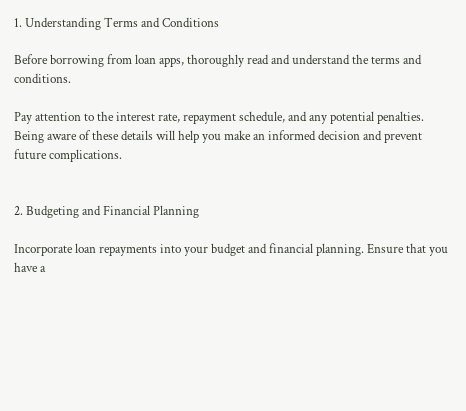1. Understanding Terms and Conditions

Before borrowing from loan apps, thoroughly read and understand the terms and conditions.

Pay attention to the interest rate, repayment schedule, and any potential penalties. Being aware of these details will help you make an informed decision and prevent future complications.


2. Budgeting and Financial Planning

Incorporate loan repayments into your budget and financial planning. Ensure that you have a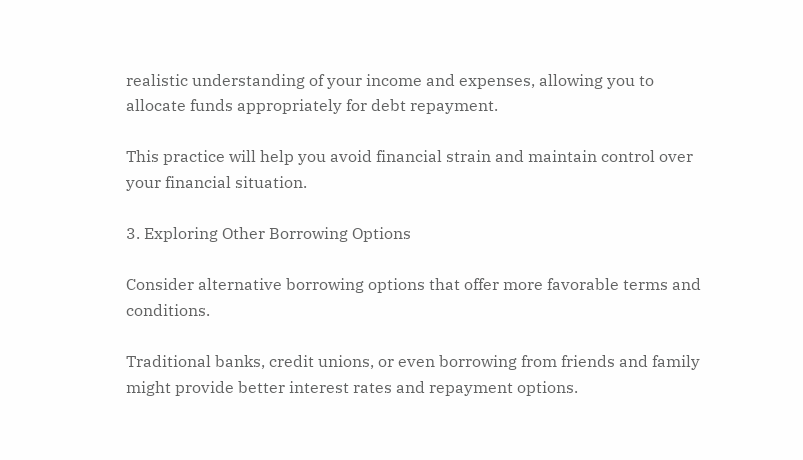realistic understanding of your income and expenses, allowing you to allocate funds appropriately for debt repayment.

This practice will help you avoid financial strain and maintain control over your financial situation.

3. Exploring Other Borrowing Options

Consider alternative borrowing options that offer more favorable terms and conditions.

Traditional banks, credit unions, or even borrowing from friends and family might provide better interest rates and repayment options.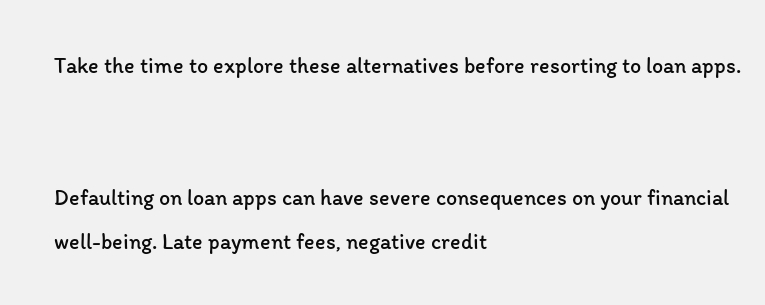Take the time to explore these alternatives before resorting to loan apps.


Defaulting on loan apps can have severe consequences on your financial well-being. Late payment fees, negative credit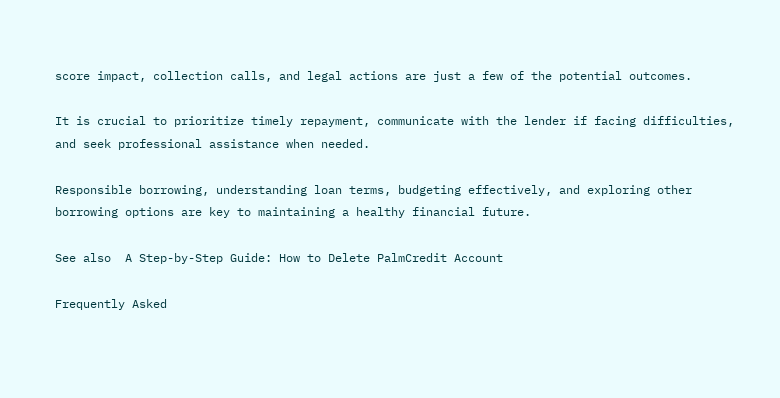score impact, collection calls, and legal actions are just a few of the potential outcomes.

It is crucial to prioritize timely repayment, communicate with the lender if facing difficulties, and seek professional assistance when needed.

Responsible borrowing, understanding loan terms, budgeting effectively, and exploring other borrowing options are key to maintaining a healthy financial future.

See also  A Step-by-Step Guide: How to Delete PalmCredit Account

Frequently Asked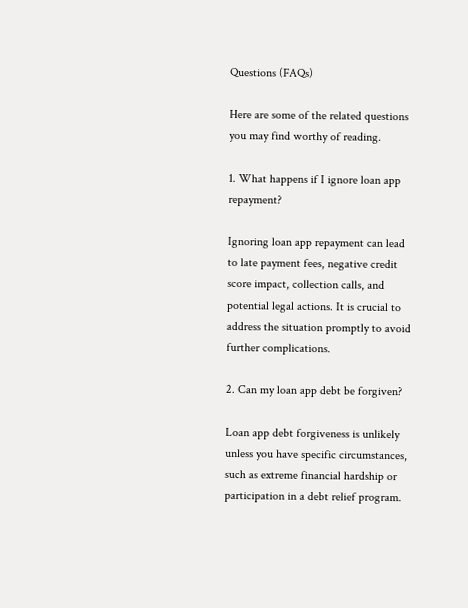Questions (FAQs)

Here are some of the related questions you may find worthy of reading.

1. What happens if I ignore loan app repayment?

Ignoring loan app repayment can lead to late payment fees, negative credit score impact, collection calls, and potential legal actions. It is crucial to address the situation promptly to avoid further complications.

2. Can my loan app debt be forgiven?

Loan app debt forgiveness is unlikely unless you have specific circumstances, such as extreme financial hardship or participation in a debt relief program.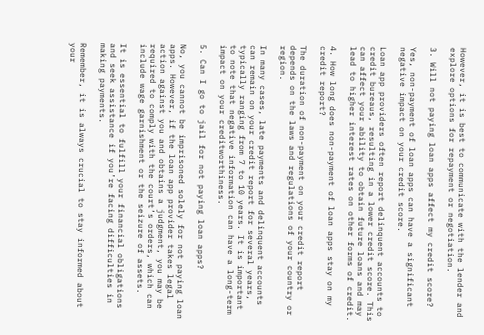However, it is best to communicate with the lender and explore options for repayment or negotiation.

3. Will not paying loan apps affect my credit score?

Yes, non-payment of loan apps can have a significant negative impact on your credit score.

Loan app providers often report delinquent accounts to credit bureaus, resulting in a lower credit score. This can affect your ability to obtain future loans and may lead to higher interest rates on other forms of credit.

4. How long does non-payment of loan apps stay on my credit report?

The duration of non-payment on your credit report depends on the laws and regulations of your country or region.

In many cases, late payments and delinquent accounts can remain on your credit report for several years, typically ranging from 7 to 10 years. It is important to note that negative information can have a long-term impact on your creditworthiness.

5. Can I go to jail for not paying loan apps?

No, you cannot be imprisoned solely for not paying loan apps. However, if the loan app provider takes legal action against you and obtains a judgment, you may be required to comply with the court’s orders, which can include wage garnishment or the seizure of assets.

It is essential to fulfill your financial obligations and seek assistance if you’re facing difficulties in making payments.

Remember, it is always crucial to stay informed about your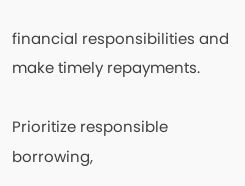financial responsibilities and make timely repayments.

Prioritize responsible borrowing,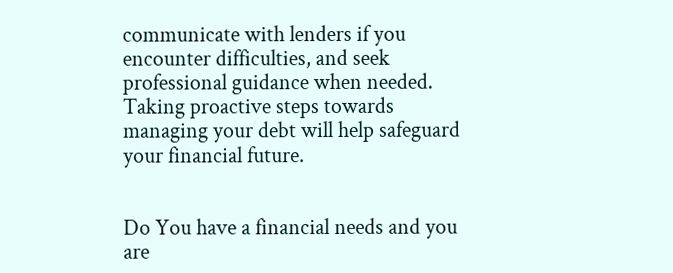communicate with lenders if you encounter difficulties, and seek professional guidance when needed. Taking proactive steps towards managing your debt will help safeguard your financial future.


Do You have a financial needs and you are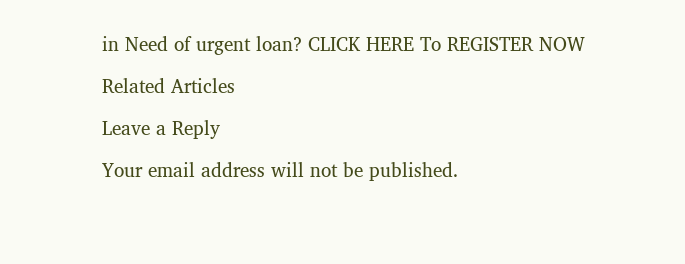in Need of urgent loan? CLICK HERE To REGISTER NOW

Related Articles

Leave a Reply

Your email address will not be published.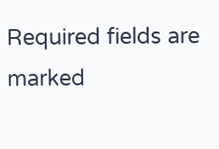Required fields are marked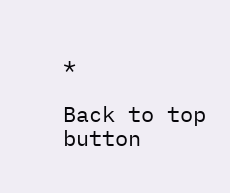*

Back to top button